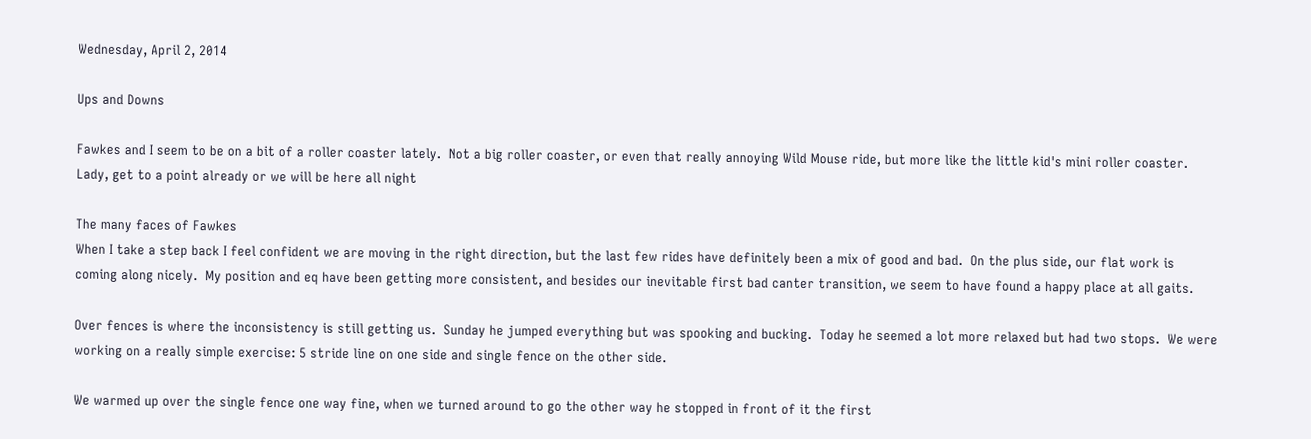Wednesday, April 2, 2014

Ups and Downs

Fawkes and I seem to be on a bit of a roller coaster lately.  Not a big roller coaster, or even that really annoying Wild Mouse ride, but more like the little kid's mini roller coaster.
Lady, get to a point already or we will be here all night

The many faces of Fawkes
When I take a step back I feel confident we are moving in the right direction, but the last few rides have definitely been a mix of good and bad.  On the plus side, our flat work is coming along nicely.  My position and eq have been getting more consistent, and besides our inevitable first bad canter transition, we seem to have found a happy place at all gaits.

Over fences is where the inconsistency is still getting us.  Sunday he jumped everything but was spooking and bucking.  Today he seemed a lot more relaxed but had two stops.  We were working on a really simple exercise: 5 stride line on one side and single fence on the other side.

We warmed up over the single fence one way fine, when we turned around to go the other way he stopped in front of it the first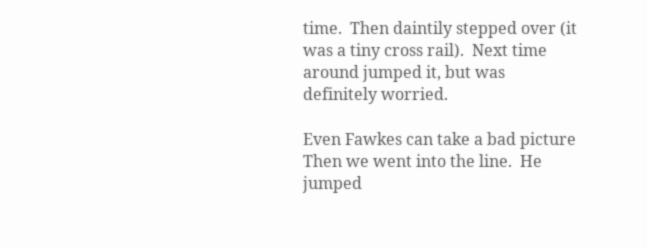time.  Then daintily stepped over (it was a tiny cross rail).  Next time around jumped it, but was definitely worried.

Even Fawkes can take a bad picture
Then we went into the line.  He jumped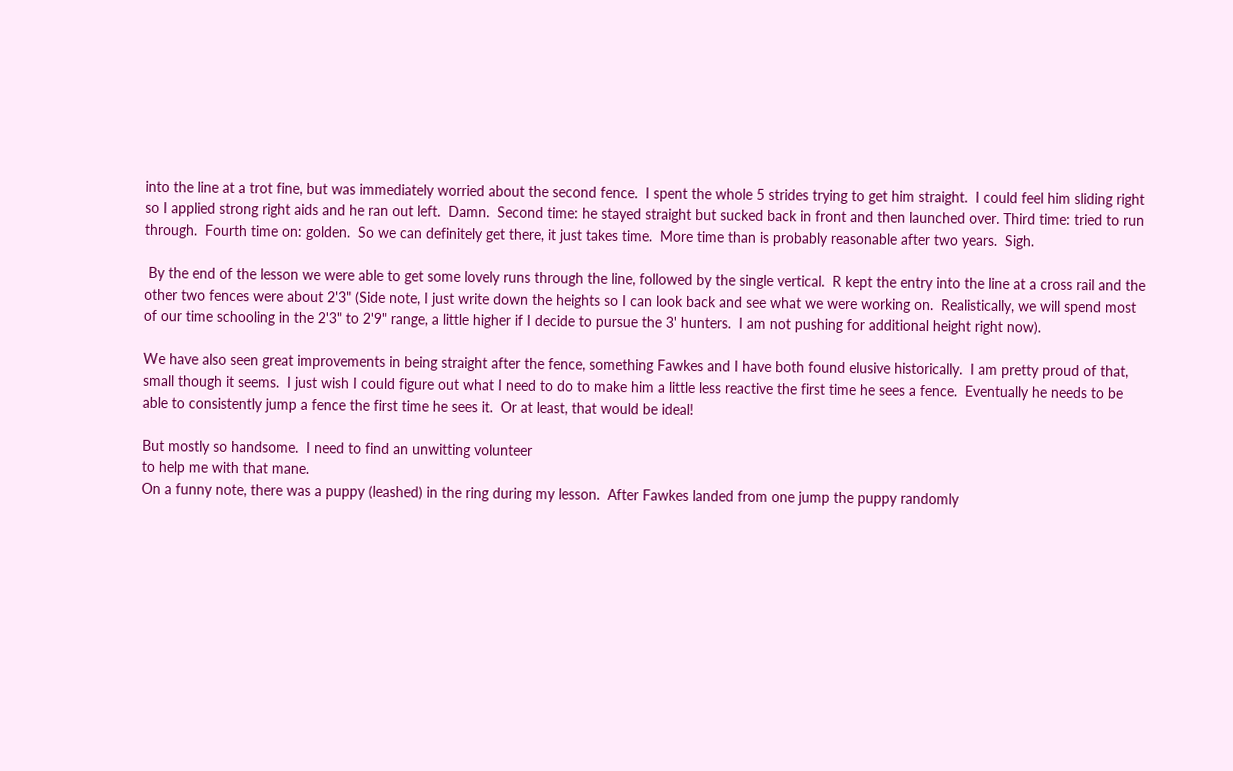into the line at a trot fine, but was immediately worried about the second fence.  I spent the whole 5 strides trying to get him straight.  I could feel him sliding right so I applied strong right aids and he ran out left.  Damn.  Second time: he stayed straight but sucked back in front and then launched over. Third time: tried to run through.  Fourth time on: golden.  So we can definitely get there, it just takes time.  More time than is probably reasonable after two years.  Sigh.

 By the end of the lesson we were able to get some lovely runs through the line, followed by the single vertical.  R kept the entry into the line at a cross rail and the other two fences were about 2'3" (Side note, I just write down the heights so I can look back and see what we were working on.  Realistically, we will spend most of our time schooling in the 2'3" to 2'9" range, a little higher if I decide to pursue the 3' hunters.  I am not pushing for additional height right now).

We have also seen great improvements in being straight after the fence, something Fawkes and I have both found elusive historically.  I am pretty proud of that, small though it seems.  I just wish I could figure out what I need to do to make him a little less reactive the first time he sees a fence.  Eventually he needs to be able to consistently jump a fence the first time he sees it.  Or at least, that would be ideal!

But mostly so handsome.  I need to find an unwitting volunteer
to help me with that mane.
On a funny note, there was a puppy (leashed) in the ring during my lesson.  After Fawkes landed from one jump the puppy randomly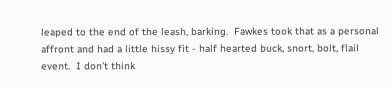leaped to the end of the leash, barking.  Fawkes took that as a personal affront and had a little hissy fit - half hearted buck, snort, bolt, flail event.  I don't think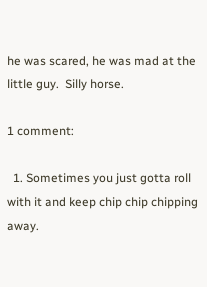he was scared, he was mad at the little guy.  Silly horse.

1 comment:

  1. Sometimes you just gotta roll with it and keep chip chip chipping away.